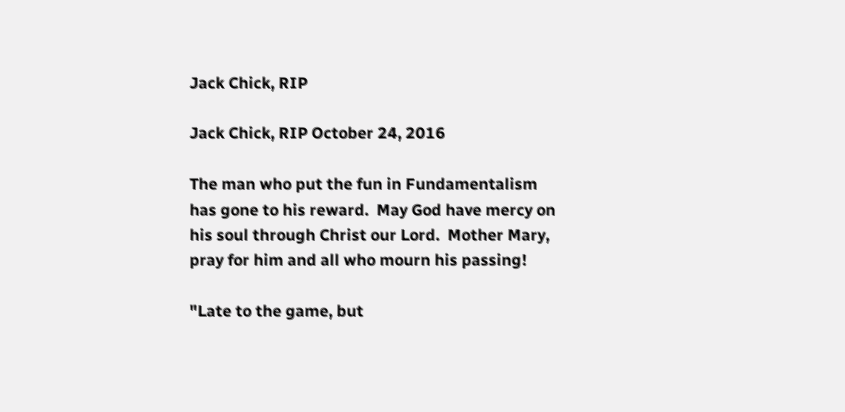Jack Chick, RIP

Jack Chick, RIP October 24, 2016

The man who put the fun in Fundamentalism has gone to his reward.  May God have mercy on his soul through Christ our Lord.  Mother Mary, pray for him and all who mourn his passing!

"Late to the game, but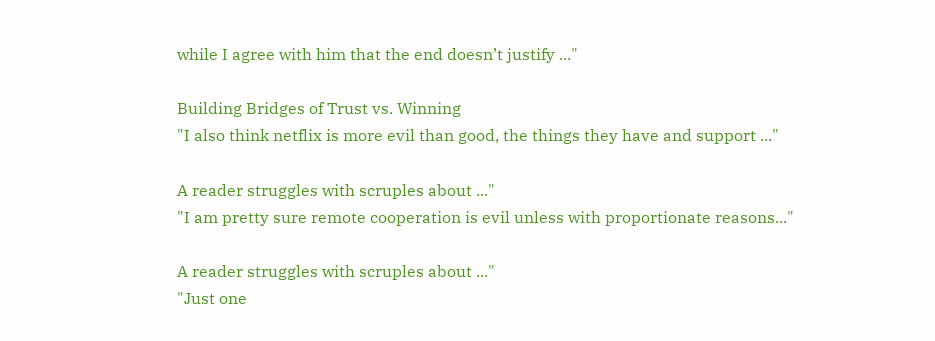while I agree with him that the end doesn’t justify ..."

Building Bridges of Trust vs. Winning
"I also think netflix is more evil than good, the things they have and support ..."

A reader struggles with scruples about ..."
"I am pretty sure remote cooperation is evil unless with proportionate reasons..."

A reader struggles with scruples about ..."
"Just one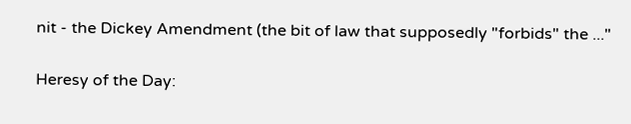nit - the Dickey Amendment (the bit of law that supposedly "forbids" the ..."

Heresy of the Day: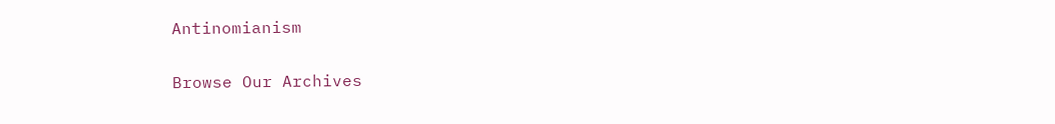Antinomianism

Browse Our Archives